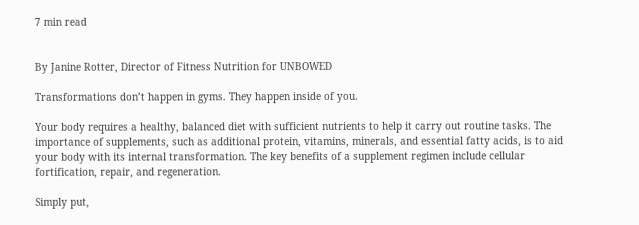7 min read


By Janine Rotter, Director of Fitness Nutrition for UNBOWED

Transformations don’t happen in gyms. They happen inside of you.

Your body requires a healthy, balanced diet with sufficient nutrients to help it carry out routine tasks. The importance of supplements, such as additional protein, vitamins, minerals, and essential fatty acids, is to aid your body with its internal transformation. The key benefits of a supplement regimen include cellular fortification, repair, and regeneration.

Simply put,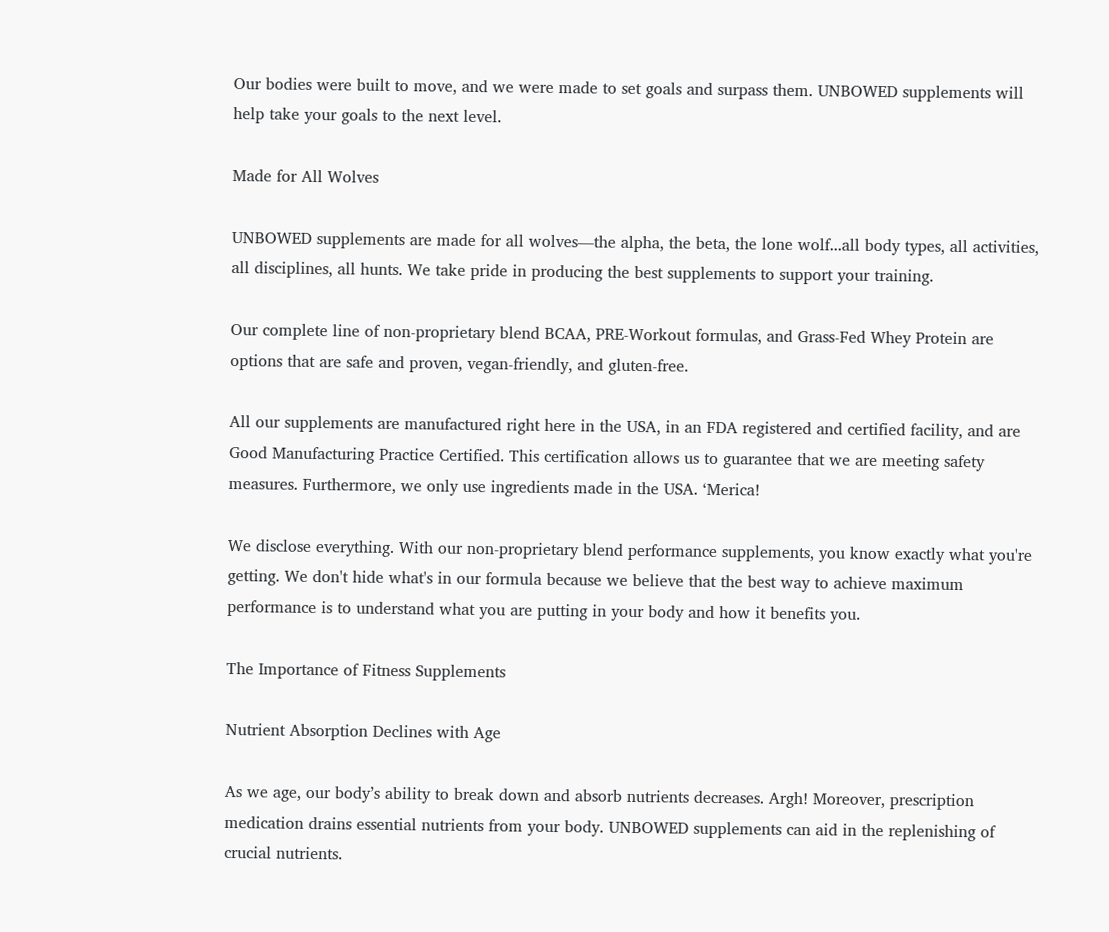Our bodies were built to move, and we were made to set goals and surpass them. UNBOWED supplements will help take your goals to the next level.

Made for All Wolves

UNBOWED supplements are made for all wolves—the alpha, the beta, the lone wolf...all body types, all activities, all disciplines, all hunts. We take pride in producing the best supplements to support your training.

Our complete line of non-proprietary blend BCAA, PRE-Workout formulas, and Grass-Fed Whey Protein are options that are safe and proven, vegan-friendly, and gluten-free.

All our supplements are manufactured right here in the USA, in an FDA registered and certified facility, and are Good Manufacturing Practice Certified. This certification allows us to guarantee that we are meeting safety measures. Furthermore, we only use ingredients made in the USA. ‘Merica!

We disclose everything. With our non-proprietary blend performance supplements, you know exactly what you're getting. We don't hide what's in our formula because we believe that the best way to achieve maximum performance is to understand what you are putting in your body and how it benefits you.

The Importance of Fitness Supplements

Nutrient Absorption Declines with Age

As we age, our body’s ability to break down and absorb nutrients decreases. Argh! Moreover, prescription medication drains essential nutrients from your body. UNBOWED supplements can aid in the replenishing of crucial nutrients.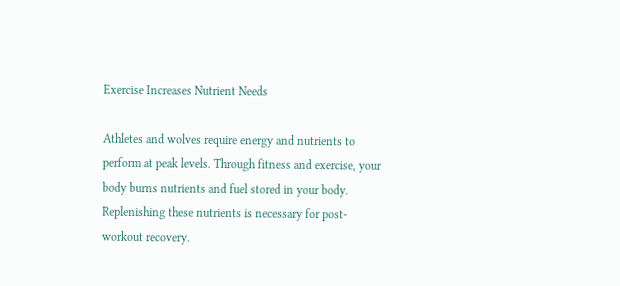Exercise Increases Nutrient Needs

Athletes and wolves require energy and nutrients to perform at peak levels. Through fitness and exercise, your body burns nutrients and fuel stored in your body. Replenishing these nutrients is necessary for post-workout recovery.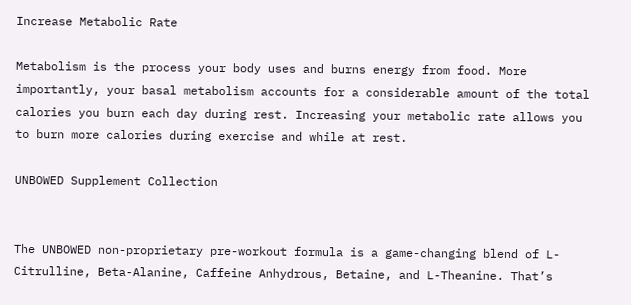Increase Metabolic Rate

Metabolism is the process your body uses and burns energy from food. More importantly, your basal metabolism accounts for a considerable amount of the total calories you burn each day during rest. Increasing your metabolic rate allows you to burn more calories during exercise and while at rest.

UNBOWED Supplement Collection


The UNBOWED non-proprietary pre-workout formula is a game-changing blend of L-Citrulline, Beta-Alanine, Caffeine Anhydrous, Betaine, and L-Theanine. That’s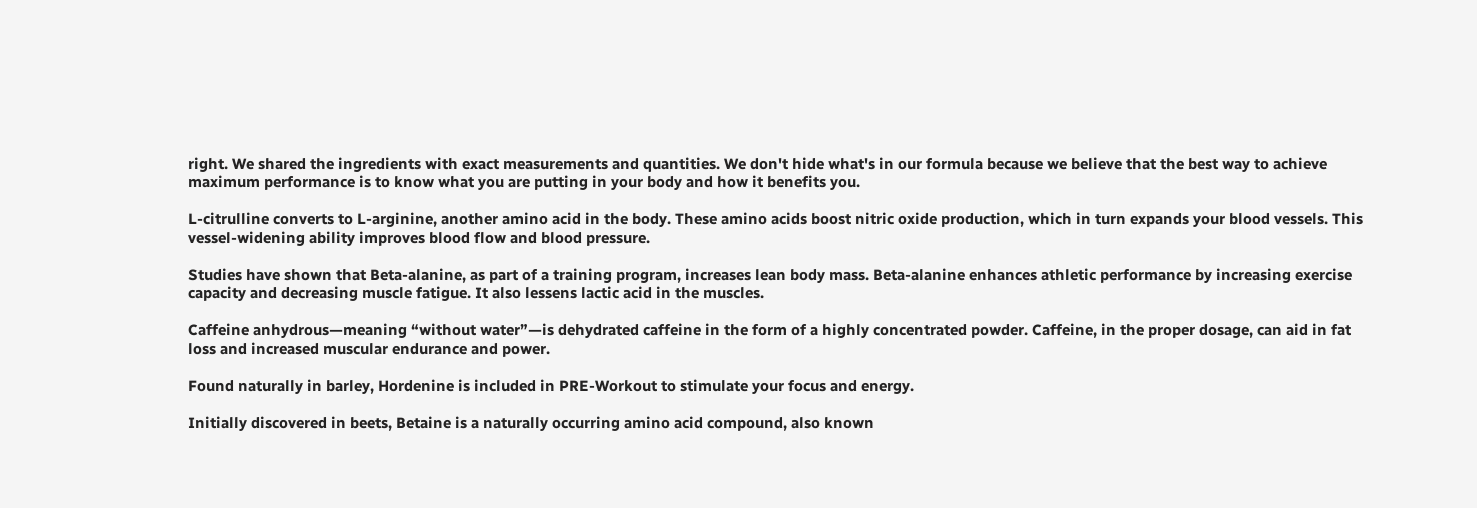right. We shared the ingredients with exact measurements and quantities. We don't hide what's in our formula because we believe that the best way to achieve maximum performance is to know what you are putting in your body and how it benefits you.

L-citrulline converts to L-arginine, another amino acid in the body. These amino acids boost nitric oxide production, which in turn expands your blood vessels. This vessel-widening ability improves blood flow and blood pressure.

Studies have shown that Beta-alanine, as part of a training program, increases lean body mass. Beta-alanine enhances athletic performance by increasing exercise capacity and decreasing muscle fatigue. It also lessens lactic acid in the muscles.

Caffeine anhydrous—meaning “without water”—is dehydrated caffeine in the form of a highly concentrated powder. Caffeine, in the proper dosage, can aid in fat loss and increased muscular endurance and power.

Found naturally in barley, Hordenine is included in PRE-Workout to stimulate your focus and energy.

Initially discovered in beets, Betaine is a naturally occurring amino acid compound, also known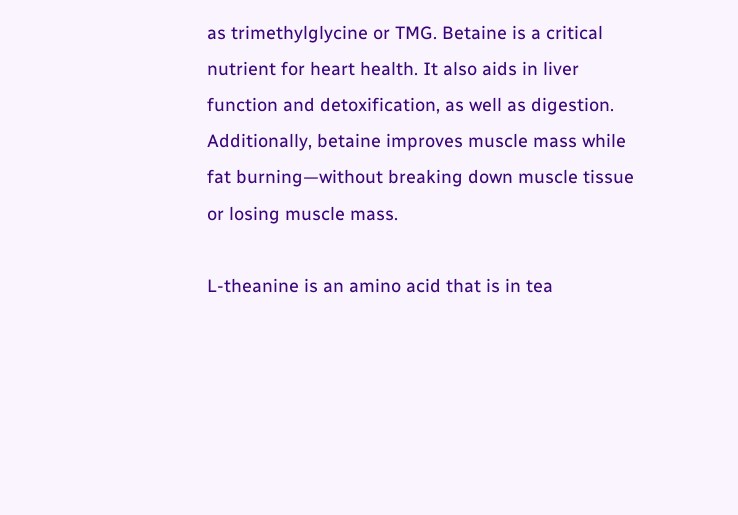as trimethylglycine or TMG. Betaine is a critical nutrient for heart health. It also aids in liver function and detoxification, as well as digestion. Additionally, betaine improves muscle mass while fat burning—without breaking down muscle tissue or losing muscle mass.

L-theanine is an amino acid that is in tea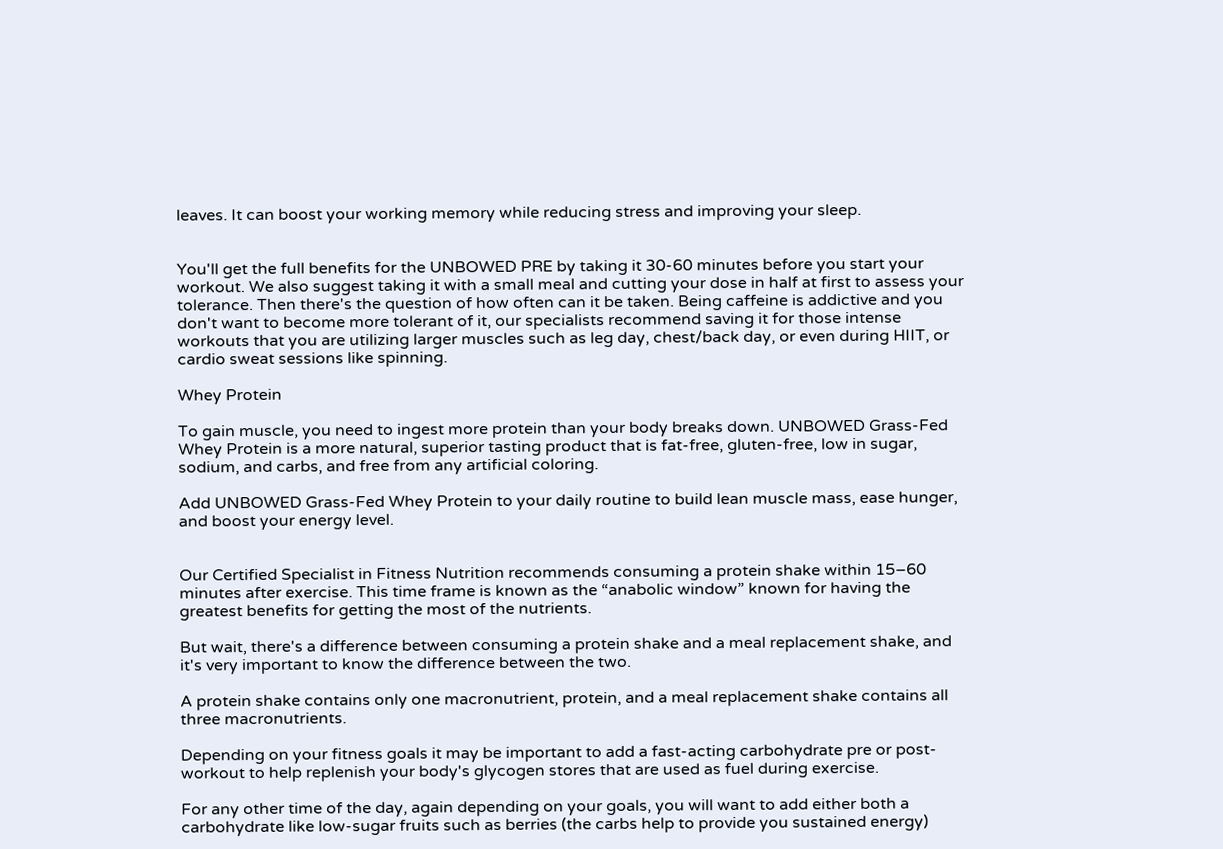leaves. It can boost your working memory while reducing stress and improving your sleep.


You'll get the full benefits for the UNBOWED PRE by taking it 30-60 minutes before you start your workout. We also suggest taking it with a small meal and cutting your dose in half at first to assess your tolerance. Then there's the question of how often can it be taken. Being caffeine is addictive and you don't want to become more tolerant of it, our specialists recommend saving it for those intense workouts that you are utilizing larger muscles such as leg day, chest/back day, or even during HIIT, or cardio sweat sessions like spinning.

Whey Protein

To gain muscle, you need to ingest more protein than your body breaks down. UNBOWED Grass-Fed Whey Protein is a more natural, superior tasting product that is fat-free, gluten-free, low in sugar, sodium, and carbs, and free from any artificial coloring.

Add UNBOWED Grass-Fed Whey Protein to your daily routine to build lean muscle mass, ease hunger, and boost your energy level.


Our Certified Specialist in Fitness Nutrition recommends consuming a protein shake within 15–60 minutes after exercise. This time frame is known as the “anabolic window” known for having the greatest benefits for getting the most of the nutrients.

But wait, there's a difference between consuming a protein shake and a meal replacement shake, and it's very important to know the difference between the two.

A protein shake contains only one macronutrient, protein, and a meal replacement shake contains all three macronutrients.

Depending on your fitness goals it may be important to add a fast-acting carbohydrate pre or post-workout to help replenish your body's glycogen stores that are used as fuel during exercise.

For any other time of the day, again depending on your goals, you will want to add either both a carbohydrate like low-sugar fruits such as berries (the carbs help to provide you sustained energy)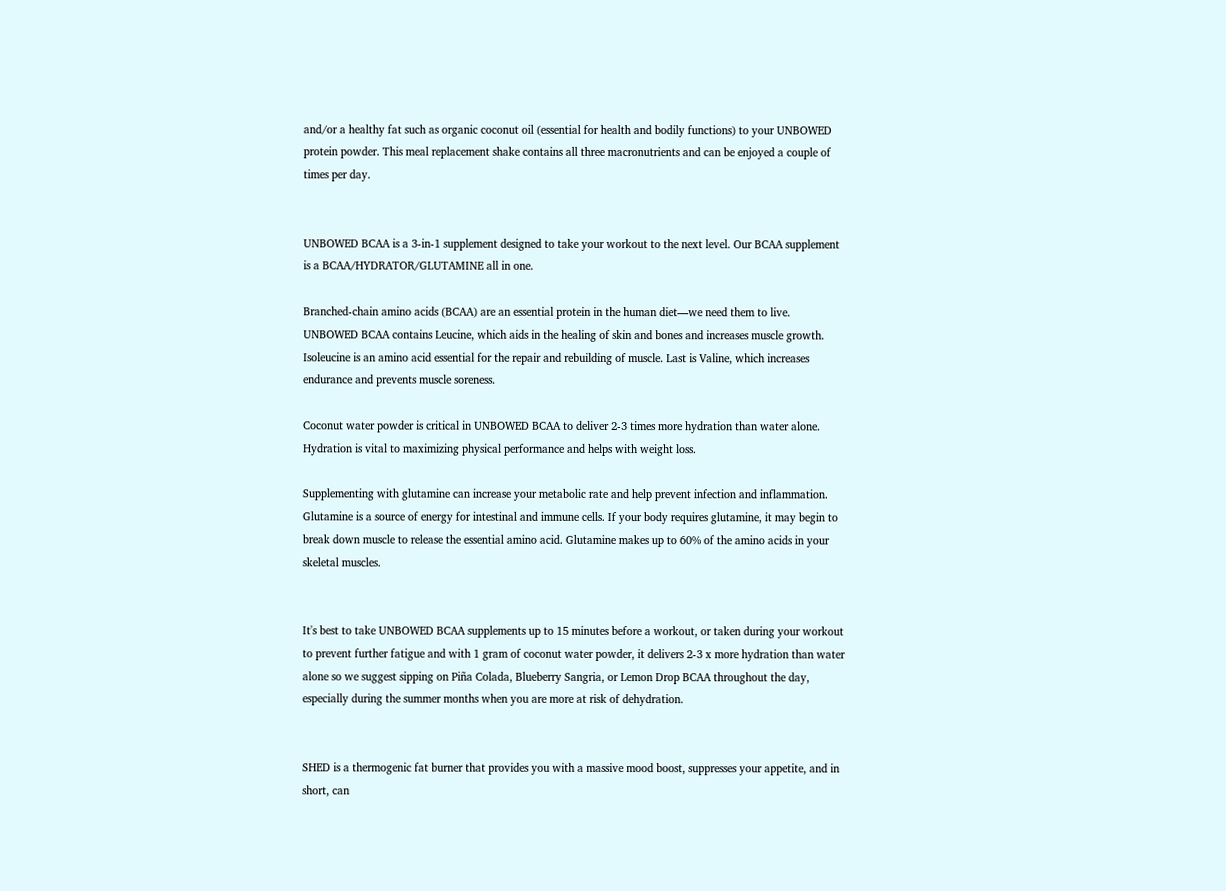and/or a healthy fat such as organic coconut oil (essential for health and bodily functions) to your UNBOWED protein powder. This meal replacement shake contains all three macronutrients and can be enjoyed a couple of times per day.


UNBOWED BCAA is a 3-in-1 supplement designed to take your workout to the next level. Our BCAA supplement is a BCAA/HYDRATOR/GLUTAMINE all in one.

Branched-chain amino acids (BCAA) are an essential protein in the human diet—we need them to live. UNBOWED BCAA contains Leucine, which aids in the healing of skin and bones and increases muscle growth. Isoleucine is an amino acid essential for the repair and rebuilding of muscle. Last is Valine, which increases endurance and prevents muscle soreness.

Coconut water powder is critical in UNBOWED BCAA to deliver 2-3 times more hydration than water alone. Hydration is vital to maximizing physical performance and helps with weight loss.

Supplementing with glutamine can increase your metabolic rate and help prevent infection and inflammation. Glutamine is a source of energy for intestinal and immune cells. If your body requires glutamine, it may begin to break down muscle to release the essential amino acid. Glutamine makes up to 60% of the amino acids in your skeletal muscles.


It's best to take UNBOWED BCAA supplements up to 15 minutes before a workout, or taken during your workout to prevent further fatigue and with 1 gram of coconut water powder, it delivers 2-3 x more hydration than water alone so we suggest sipping on Piña Colada, Blueberry Sangria, or Lemon Drop BCAA throughout the day, especially during the summer months when you are more at risk of dehydration.


SHED is a thermogenic fat burner that provides you with a massive mood boost, suppresses your appetite, and in short, can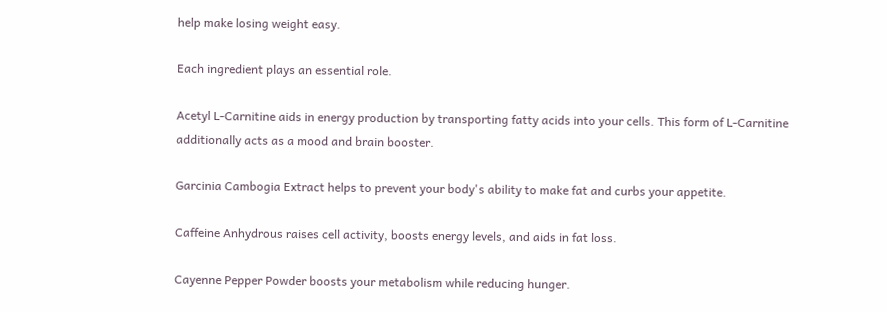help make losing weight easy.

Each ingredient plays an essential role.

Acetyl L-Carnitine aids in energy production by transporting fatty acids into your cells. This form of L-Carnitine additionally acts as a mood and brain booster.

Garcinia Cambogia Extract helps to prevent your body's ability to make fat and curbs your appetite.

Caffeine Anhydrous raises cell activity, boosts energy levels, and aids in fat loss.

Cayenne Pepper Powder boosts your metabolism while reducing hunger.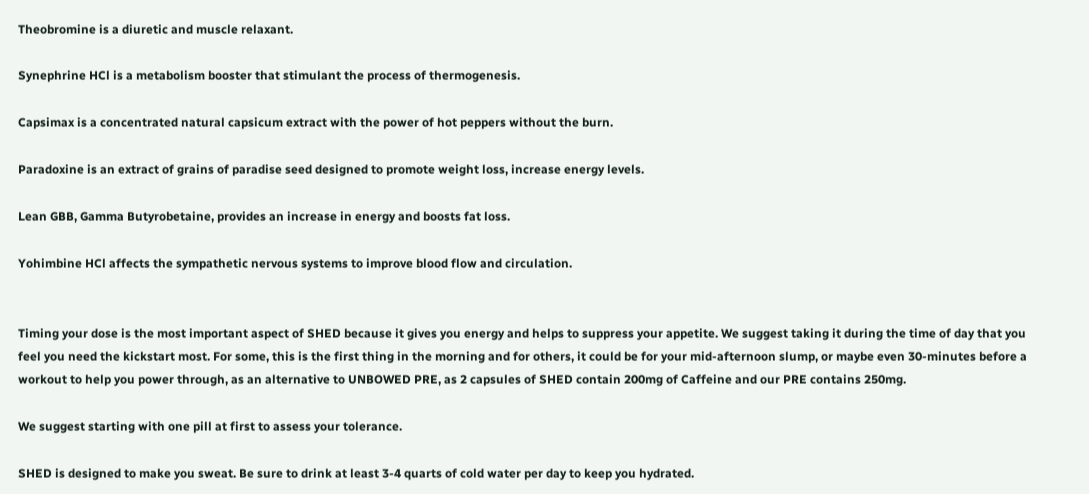Theobromine is a diuretic and muscle relaxant.

Synephrine HCl is a metabolism booster that stimulant the process of thermogenesis.

Capsimax is a concentrated natural capsicum extract with the power of hot peppers without the burn.

Paradoxine is an extract of grains of paradise seed designed to promote weight loss, increase energy levels.

Lean GBB, Gamma Butyrobetaine, provides an increase in energy and boosts fat loss.

Yohimbine HCl affects the sympathetic nervous systems to improve blood flow and circulation.


Timing your dose is the most important aspect of SHED because it gives you energy and helps to suppress your appetite. We suggest taking it during the time of day that you feel you need the kickstart most. For some, this is the first thing in the morning and for others, it could be for your mid-afternoon slump, or maybe even 30-minutes before a workout to help you power through, as an alternative to UNBOWED PRE, as 2 capsules of SHED contain 200mg of Caffeine and our PRE contains 250mg.

We suggest starting with one pill at first to assess your tolerance.

SHED is designed to make you sweat. Be sure to drink at least 3-4 quarts of cold water per day to keep you hydrated.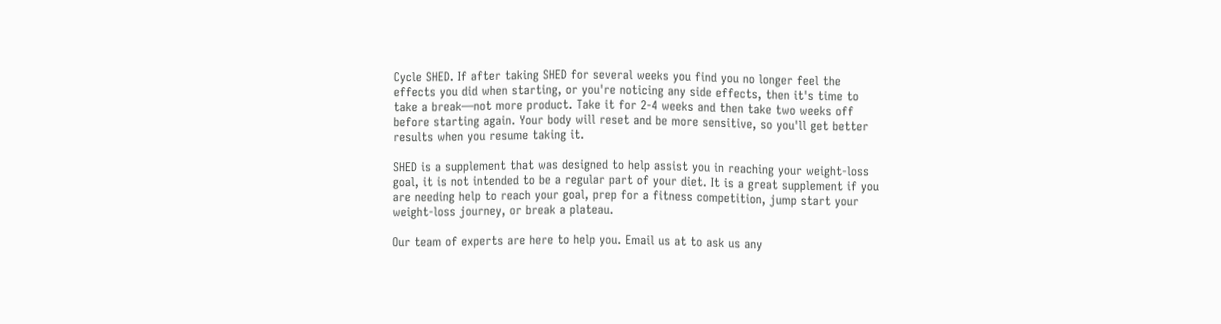Cycle SHED. If after taking SHED for several weeks you find you no longer feel the effects you did when starting, or you're noticing any side effects, then it's time to take a break—not more product. Take it for 2-4 weeks and then take two weeks off before starting again. Your body will reset and be more sensitive, so you'll get better results when you resume taking it.

SHED is a supplement that was designed to help assist you in reaching your weight-loss goal, it is not intended to be a regular part of your diet. It is a great supplement if you are needing help to reach your goal, prep for a fitness competition, jump start your weight-loss journey, or break a plateau.

Our team of experts are here to help you. Email us at to ask us any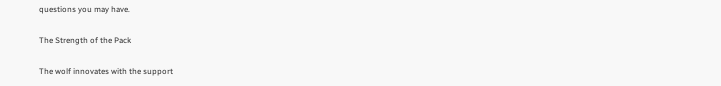questions you may have.

The Strength of the Pack

The wolf innovates with the support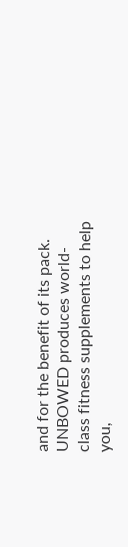and for the benefit of its pack. UNBOWED produces world-class fitness supplements to help you,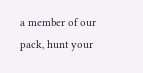a member of our pack, hunt your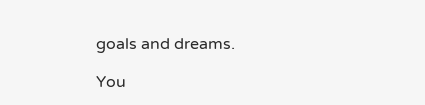goals and dreams.

You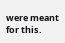were meant for this.